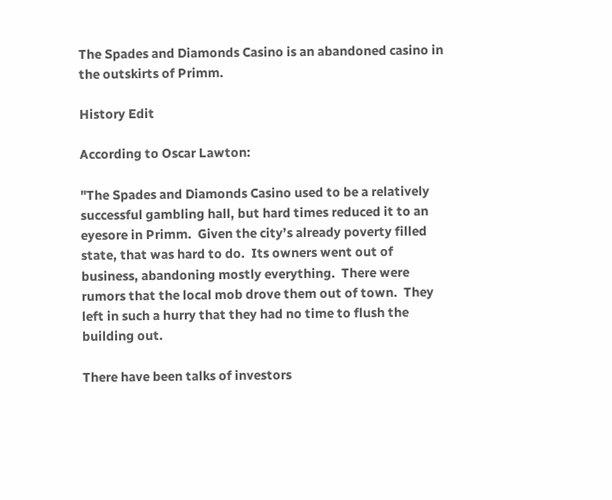The Spades and Diamonds Casino is an abandoned casino in the outskirts of Primm.

History Edit

According to Oscar Lawton:

"The Spades and Diamonds Casino used to be a relatively successful gambling hall, but hard times reduced it to an eyesore in Primm.  Given the city’s already poverty filled state, that was hard to do.  Its owners went out of business, abandoning mostly everything.  There were rumors that the local mob drove them out of town.  They left in such a hurry that they had no time to flush the building out.

There have been talks of investors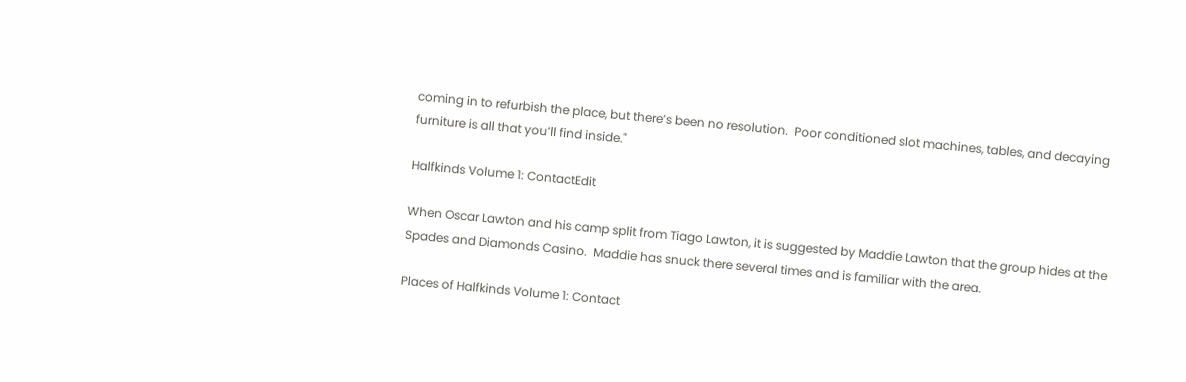coming in to refurbish the place, but there’s been no resolution.  Poor conditioned slot machines, tables, and decaying furniture is all that you’ll find inside."

Halfkinds Volume 1: ContactEdit

When Oscar Lawton and his camp split from Tiago Lawton, it is suggested by Maddie Lawton that the group hides at the Spades and Diamonds Casino.  Maddie has snuck there several times and is familiar with the area.

Places of Halfkinds Volume 1: Contact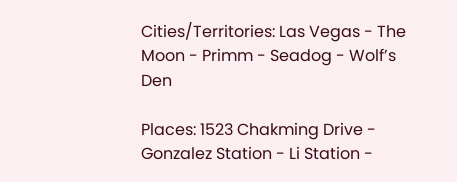Cities/Territories: Las Vegas - The Moon - Primm - Seadog - Wolf’s Den

Places: 1523 Chakming Drive - Gonzalez Station - Li Station -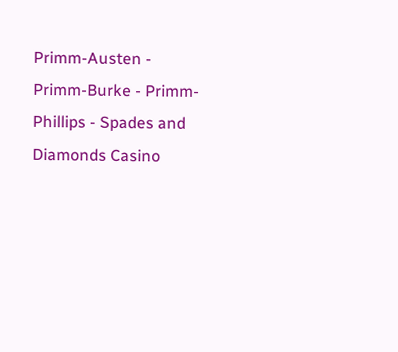Primm-Austen - Primm-Burke - Primm-Phillips - Spades and Diamonds Casino